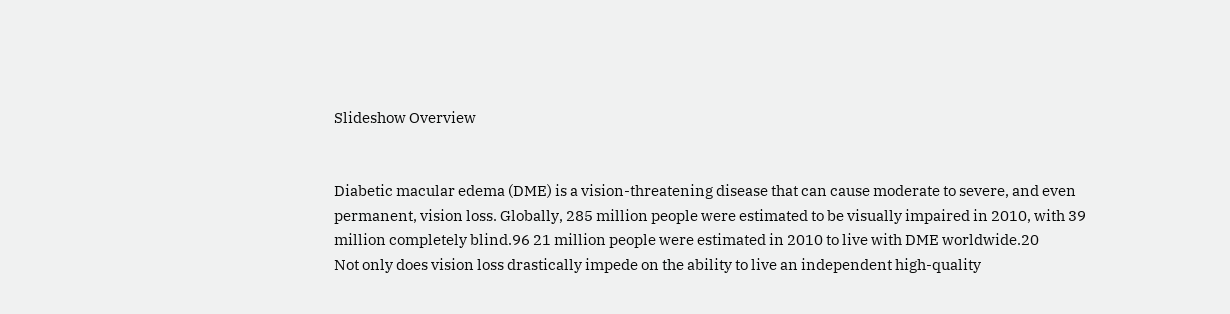Slideshow Overview


Diabetic macular edema (DME) is a vision-threatening disease that can cause moderate to severe, and even permanent, vision loss. Globally, 285 million people were estimated to be visually impaired in 2010, with 39 million completely blind.96 21 million people were estimated in 2010 to live with DME worldwide.20
Not only does vision loss drastically impede on the ability to live an independent high-quality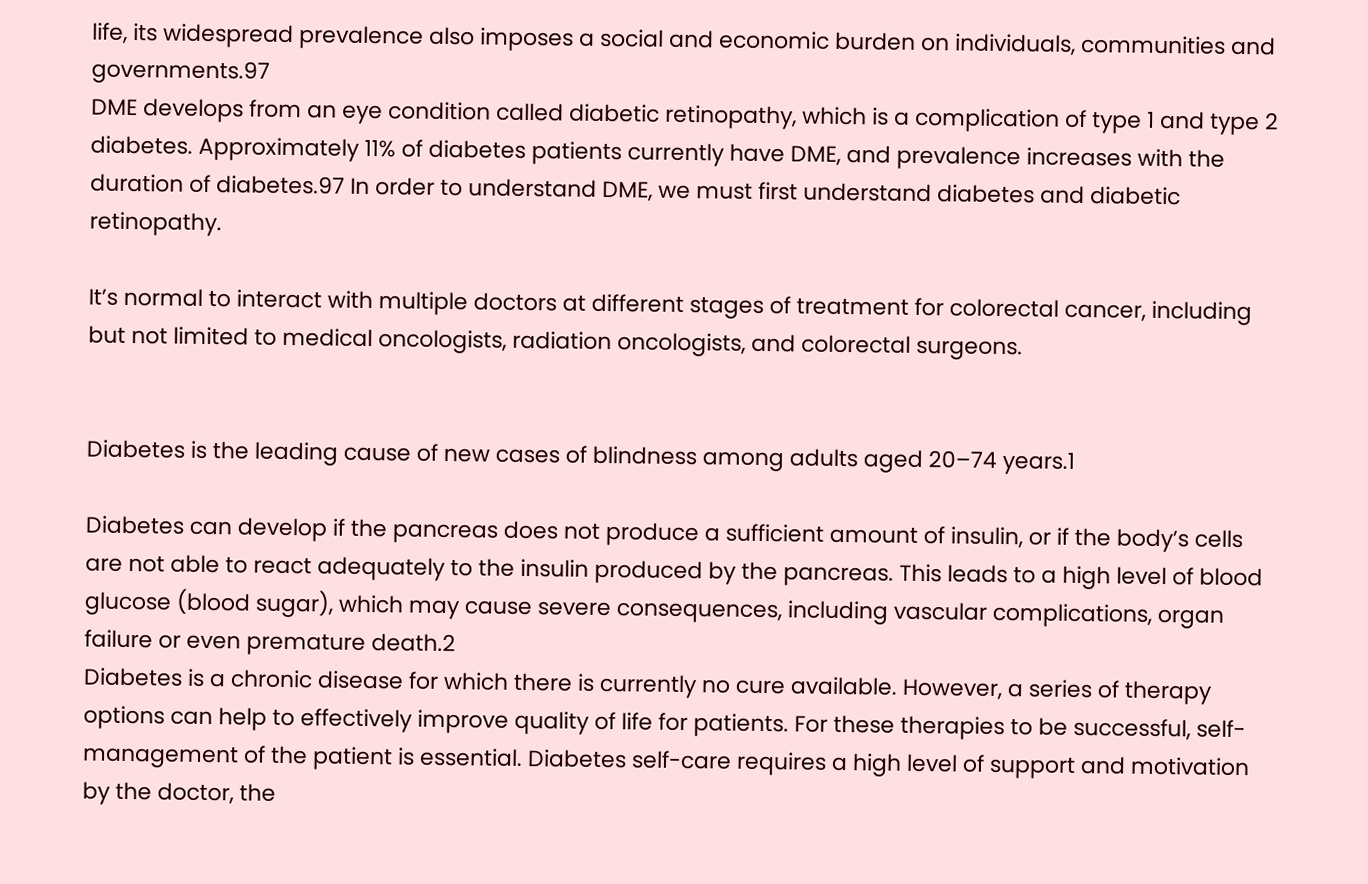life, its widespread prevalence also imposes a social and economic burden on individuals, communities and governments.97
DME develops from an eye condition called diabetic retinopathy, which is a complication of type 1 and type 2 diabetes. Approximately 11% of diabetes patients currently have DME, and prevalence increases with the duration of diabetes.97 In order to understand DME, we must first understand diabetes and diabetic retinopathy.

It’s normal to interact with multiple doctors at different stages of treatment for colorectal cancer, including but not limited to medical oncologists, radiation oncologists, and colorectal surgeons.


Diabetes is the leading cause of new cases of blindness among adults aged 20–74 years.1

Diabetes can develop if the pancreas does not produce a sufficient amount of insulin, or if the body’s cells are not able to react adequately to the insulin produced by the pancreas. This leads to a high level of blood glucose (blood sugar), which may cause severe consequences, including vascular complications, organ failure or even premature death.2
Diabetes is a chronic disease for which there is currently no cure available. However, a series of therapy options can help to effectively improve quality of life for patients. For these therapies to be successful, self-management of the patient is essential. Diabetes self-care requires a high level of support and motivation by the doctor, the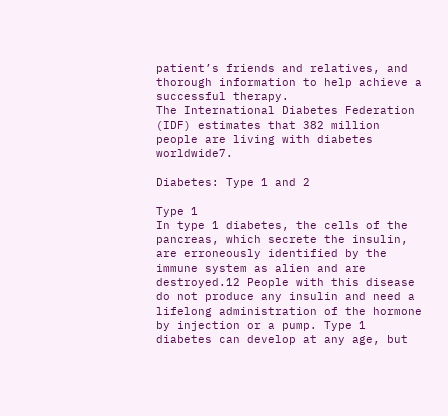patient’s friends and relatives, and thorough information to help achieve a successful therapy.
The International Diabetes Federation (IDF) estimates that 382 million people are living with diabetes worldwide7.

Diabetes: Type 1 and 2

Type 1
In type 1 diabetes, the cells of the pancreas, which secrete the insulin, are erroneously identified by the immune system as alien and are destroyed.12 People with this disease do not produce any insulin and need a lifelong administration of the hormone by injection or a pump. Type 1 diabetes can develop at any age, but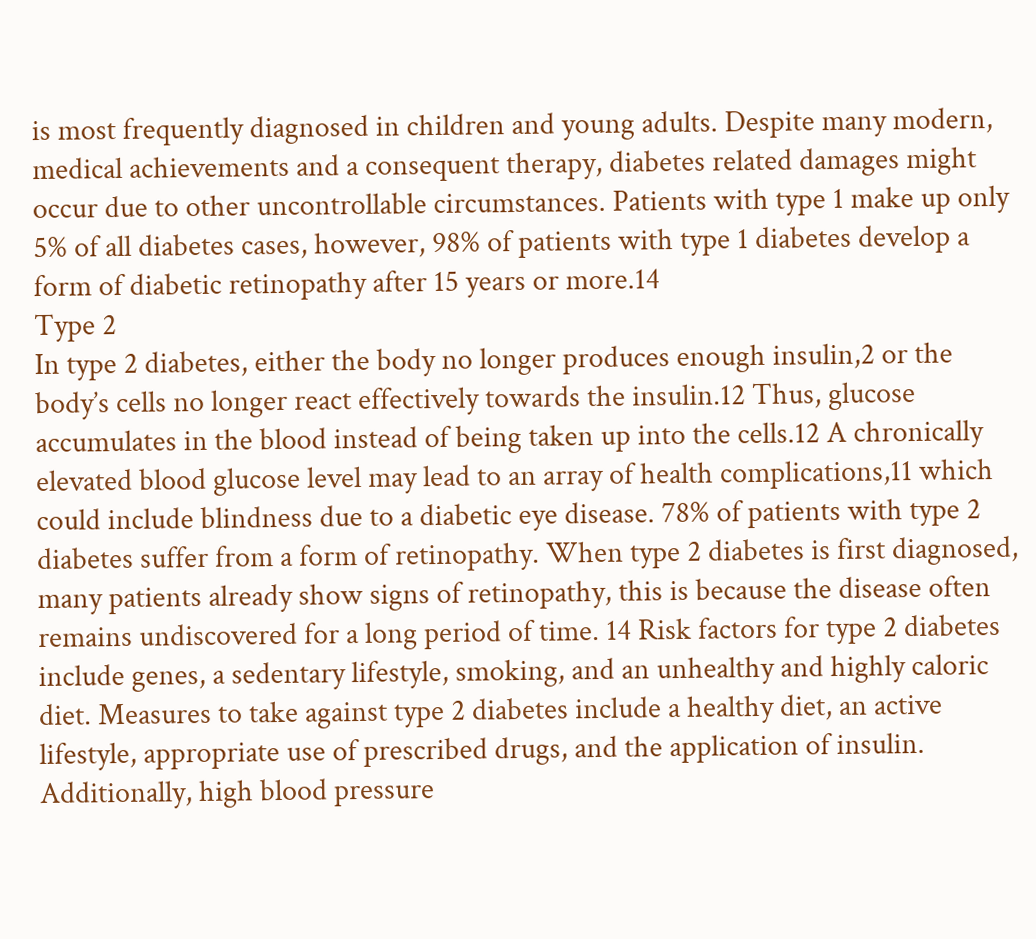is most frequently diagnosed in children and young adults. Despite many modern, medical achievements and a consequent therapy, diabetes related damages might occur due to other uncontrollable circumstances. Patients with type 1 make up only 5% of all diabetes cases, however, 98% of patients with type 1 diabetes develop a form of diabetic retinopathy after 15 years or more.14
Type 2
In type 2 diabetes, either the body no longer produces enough insulin,2 or the body’s cells no longer react effectively towards the insulin.12 Thus, glucose accumulates in the blood instead of being taken up into the cells.12 A chronically elevated blood glucose level may lead to an array of health complications,11 which could include blindness due to a diabetic eye disease. 78% of patients with type 2 diabetes suffer from a form of retinopathy. When type 2 diabetes is first diagnosed, many patients already show signs of retinopathy, this is because the disease often remains undiscovered for a long period of time. 14 Risk factors for type 2 diabetes include genes, a sedentary lifestyle, smoking, and an unhealthy and highly caloric diet. Measures to take against type 2 diabetes include a healthy diet, an active lifestyle, appropriate use of prescribed drugs, and the application of insulin. Additionally, high blood pressure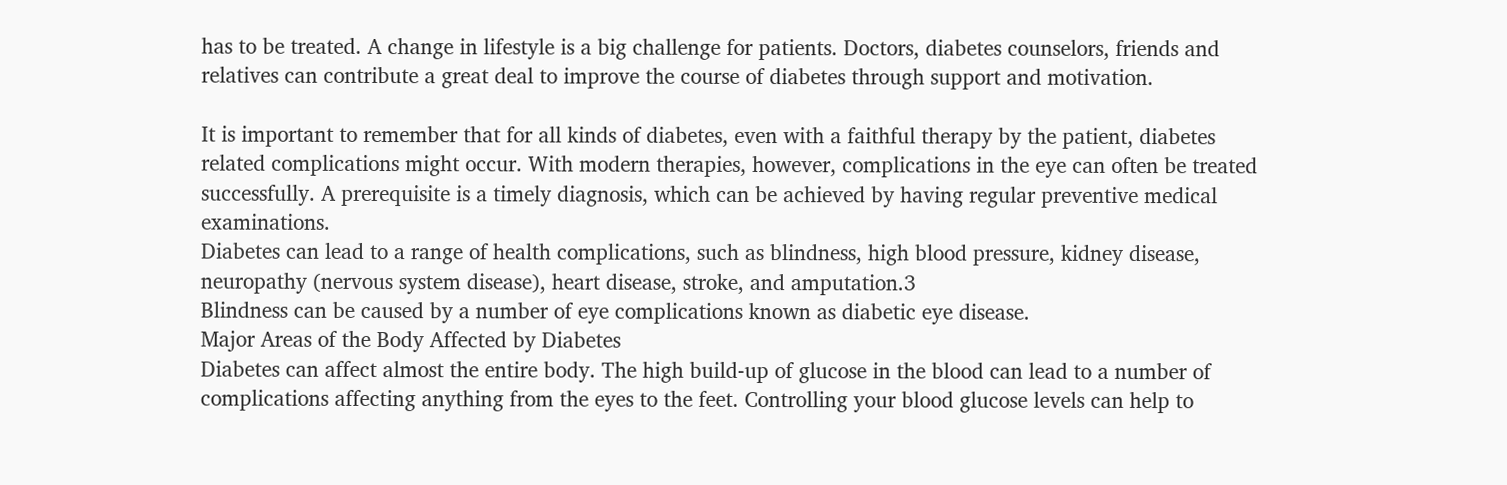has to be treated. A change in lifestyle is a big challenge for patients. Doctors, diabetes counselors, friends and relatives can contribute a great deal to improve the course of diabetes through support and motivation.

It is important to remember that for all kinds of diabetes, even with a faithful therapy by the patient, diabetes related complications might occur. With modern therapies, however, complications in the eye can often be treated successfully. A prerequisite is a timely diagnosis, which can be achieved by having regular preventive medical examinations.
Diabetes can lead to a range of health complications, such as blindness, high blood pressure, kidney disease, neuropathy (nervous system disease), heart disease, stroke, and amputation.3
Blindness can be caused by a number of eye complications known as diabetic eye disease.
Major Areas of the Body Affected by Diabetes
Diabetes can affect almost the entire body. The high build-up of glucose in the blood can lead to a number of complications affecting anything from the eyes to the feet. Controlling your blood glucose levels can help to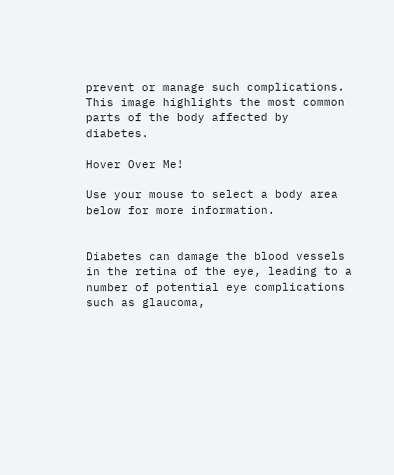prevent or manage such complications.
This image highlights the most common parts of the body affected by diabetes.

Hover Over Me!

Use your mouse to select a body area below for more information.


Diabetes can damage the blood vessels in the retina of the eye, leading to a number of potential eye complications such as glaucoma,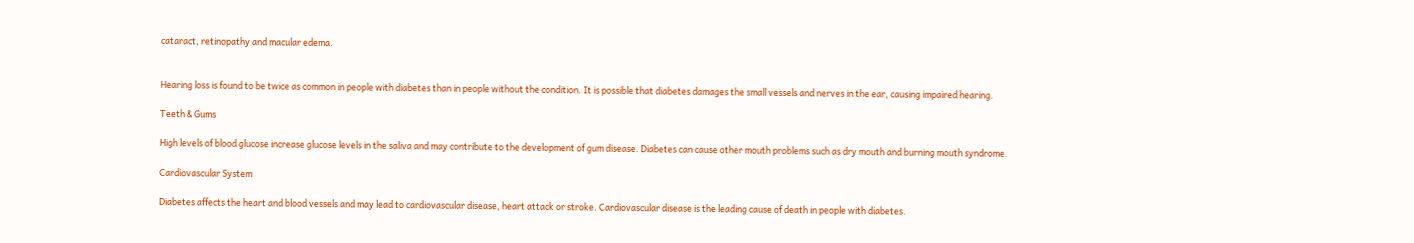cataract, retinopathy and macular edema.


Hearing loss is found to be twice as common in people with diabetes than in people without the condition. It is possible that diabetes damages the small vessels and nerves in the ear, causing impaired hearing.

Teeth & Gums

High levels of blood glucose increase glucose levels in the saliva and may contribute to the development of gum disease. Diabetes can cause other mouth problems such as dry mouth and burning mouth syndrome.

Cardiovascular System

Diabetes affects the heart and blood vessels and may lead to cardiovascular disease, heart attack or stroke. Cardiovascular disease is the leading cause of death in people with diabetes.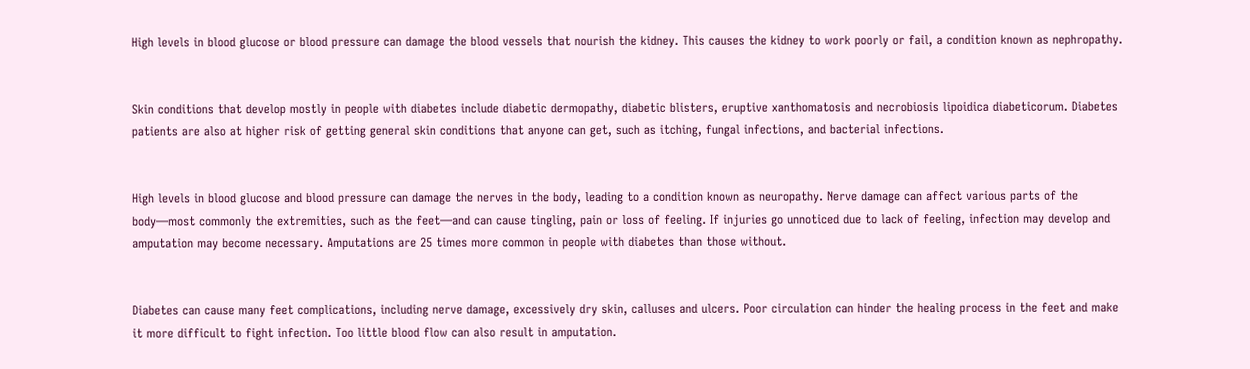High levels in blood glucose or blood pressure can damage the blood vessels that nourish the kidney. This causes the kidney to work poorly or fail, a condition known as nephropathy.


Skin conditions that develop mostly in people with diabetes include diabetic dermopathy, diabetic blisters, eruptive xanthomatosis and necrobiosis lipoidica diabeticorum. Diabetes patients are also at higher risk of getting general skin conditions that anyone can get, such as itching, fungal infections, and bacterial infections.


High levels in blood glucose and blood pressure can damage the nerves in the body, leading to a condition known as neuropathy. Nerve damage can affect various parts of the body—most commonly the extremities, such as the feet—and can cause tingling, pain or loss of feeling. If injuries go unnoticed due to lack of feeling, infection may develop and amputation may become necessary. Amputations are 25 times more common in people with diabetes than those without.


Diabetes can cause many feet complications, including nerve damage, excessively dry skin, calluses and ulcers. Poor circulation can hinder the healing process in the feet and make it more difficult to fight infection. Too little blood flow can also result in amputation.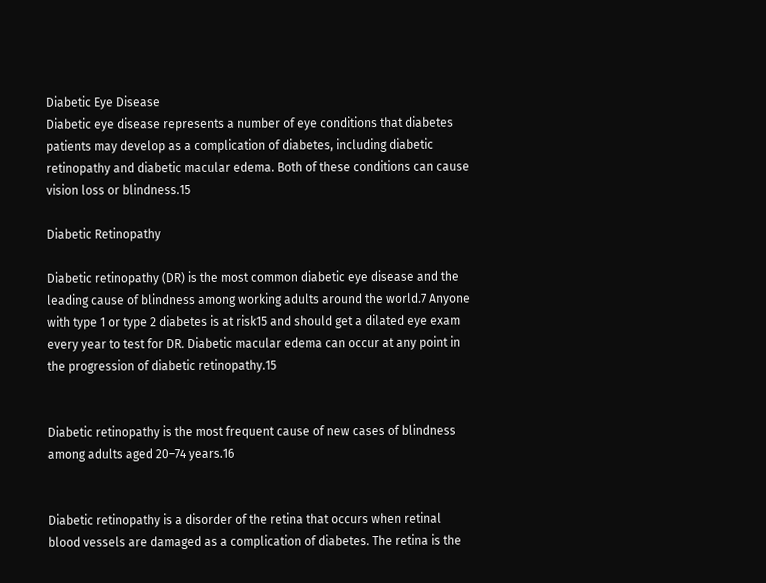Diabetic Eye Disease
Diabetic eye disease represents a number of eye conditions that diabetes patients may develop as a complication of diabetes, including diabetic retinopathy and diabetic macular edema. Both of these conditions can cause vision loss or blindness.15

Diabetic Retinopathy

Diabetic retinopathy (DR) is the most common diabetic eye disease and the leading cause of blindness among working adults around the world.7 Anyone with type 1 or type 2 diabetes is at risk15 and should get a dilated eye exam every year to test for DR. Diabetic macular edema can occur at any point in the progression of diabetic retinopathy.15


Diabetic retinopathy is the most frequent cause of new cases of blindness among adults aged 20–74 years.16


Diabetic retinopathy is a disorder of the retina that occurs when retinal blood vessels are damaged as a complication of diabetes. The retina is the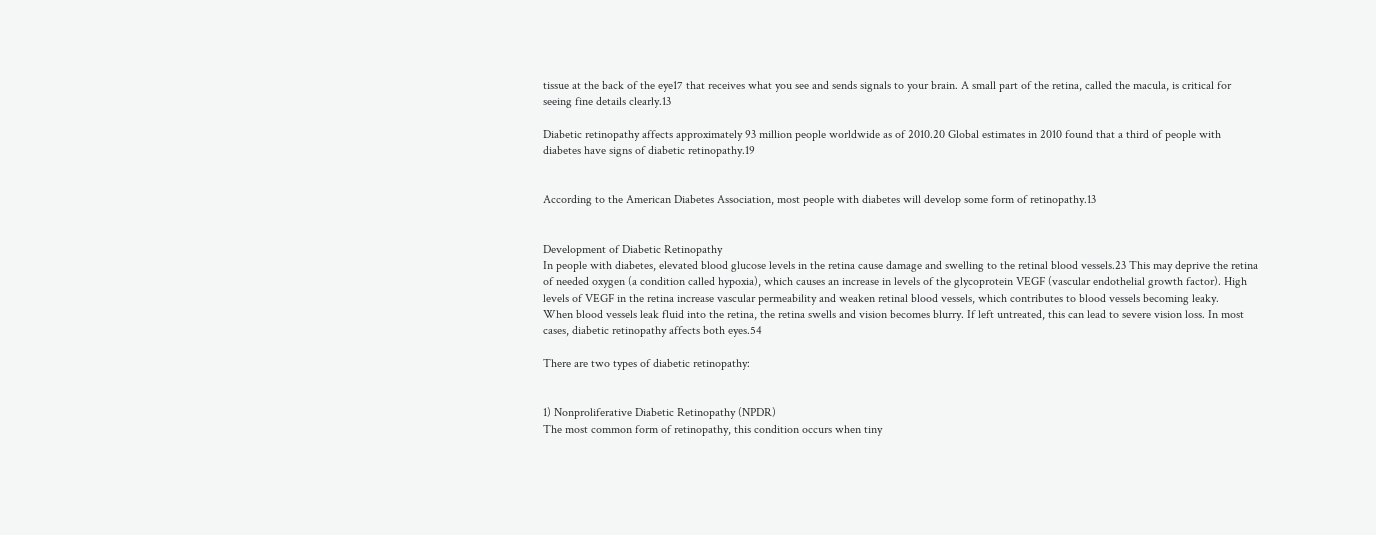tissue at the back of the eye17 that receives what you see and sends signals to your brain. A small part of the retina, called the macula, is critical for seeing fine details clearly.13

Diabetic retinopathy affects approximately 93 million people worldwide as of 2010.20 Global estimates in 2010 found that a third of people with diabetes have signs of diabetic retinopathy.19


According to the American Diabetes Association, most people with diabetes will develop some form of retinopathy.13


Development of Diabetic Retinopathy
In people with diabetes, elevated blood glucose levels in the retina cause damage and swelling to the retinal blood vessels.23 This may deprive the retina of needed oxygen (a condition called hypoxia), which causes an increase in levels of the glycoprotein VEGF (vascular endothelial growth factor). High levels of VEGF in the retina increase vascular permeability and weaken retinal blood vessels, which contributes to blood vessels becoming leaky.
When blood vessels leak fluid into the retina, the retina swells and vision becomes blurry. If left untreated, this can lead to severe vision loss. In most cases, diabetic retinopathy affects both eyes.54

There are two types of diabetic retinopathy:


1) Nonproliferative Diabetic Retinopathy (NPDR)
The most common form of retinopathy, this condition occurs when tiny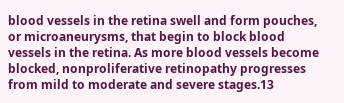blood vessels in the retina swell and form pouches, or microaneurysms, that begin to block blood vessels in the retina. As more blood vessels become blocked, nonproliferative retinopathy progresses from mild to moderate and severe stages.13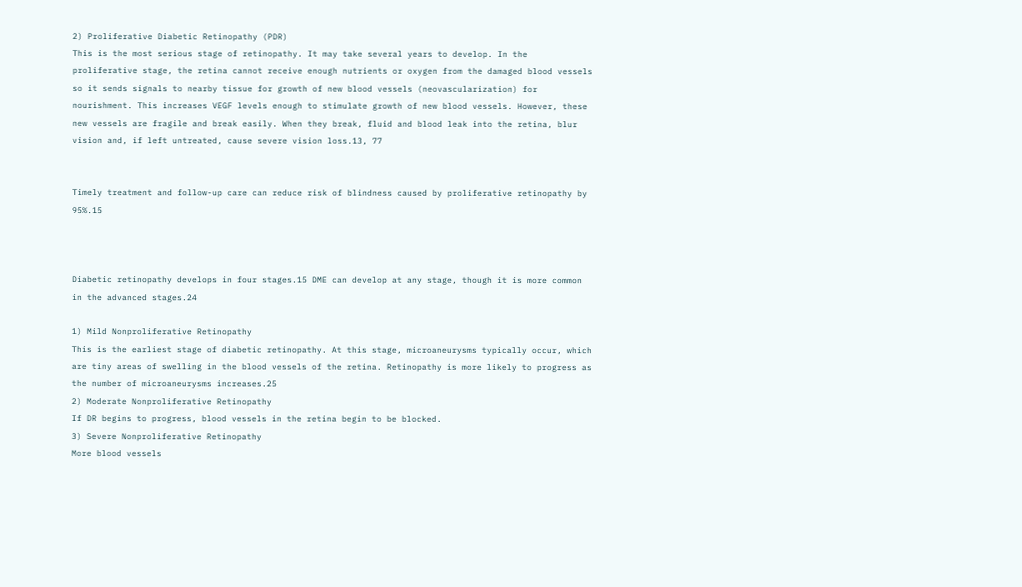2) Proliferative Diabetic Retinopathy (PDR)
This is the most serious stage of retinopathy. It may take several years to develop. In the proliferative stage, the retina cannot receive enough nutrients or oxygen from the damaged blood vessels so it sends signals to nearby tissue for growth of new blood vessels (neovascularization) for nourishment. This increases VEGF levels enough to stimulate growth of new blood vessels. However, these new vessels are fragile and break easily. When they break, fluid and blood leak into the retina, blur vision and, if left untreated, cause severe vision loss.13, 77


Timely treatment and follow-up care can reduce risk of blindness caused by proliferative retinopathy by 95%.15



Diabetic retinopathy develops in four stages.15 DME can develop at any stage, though it is more common in the advanced stages.24

1) Mild Nonproliferative Retinopathy
This is the earliest stage of diabetic retinopathy. At this stage, microaneurysms typically occur, which are tiny areas of swelling in the blood vessels of the retina. Retinopathy is more likely to progress as the number of microaneurysms increases.25
2) Moderate Nonproliferative Retinopathy
If DR begins to progress, blood vessels in the retina begin to be blocked.
3) Severe Nonproliferative Retinopathy
More blood vessels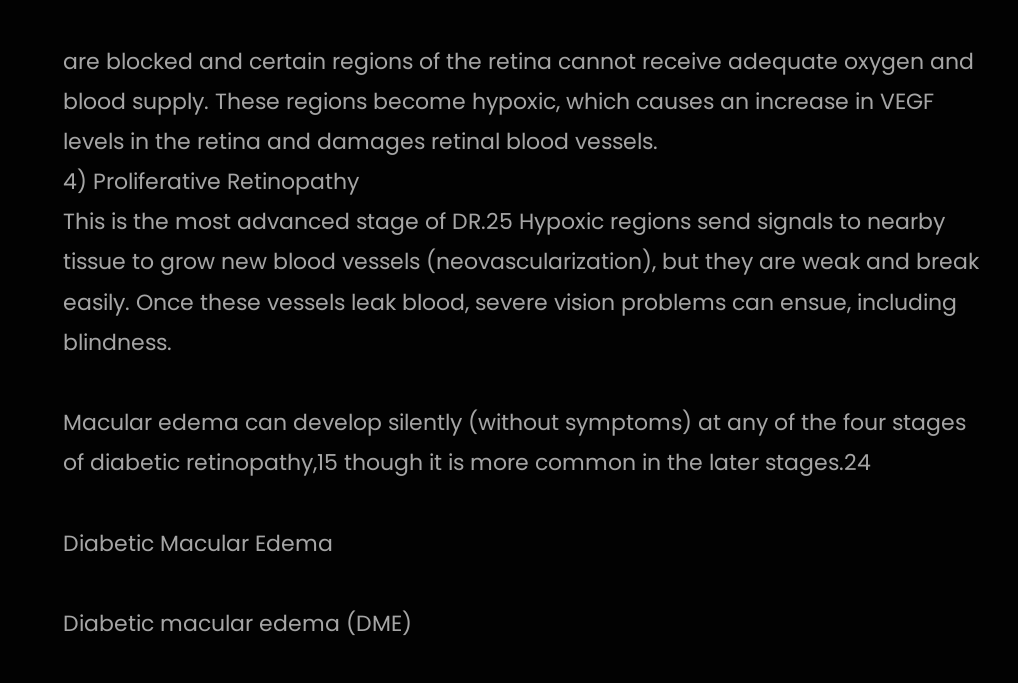are blocked and certain regions of the retina cannot receive adequate oxygen and blood supply. These regions become hypoxic, which causes an increase in VEGF levels in the retina and damages retinal blood vessels.
4) Proliferative Retinopathy
This is the most advanced stage of DR.25 Hypoxic regions send signals to nearby tissue to grow new blood vessels (neovascularization), but they are weak and break easily. Once these vessels leak blood, severe vision problems can ensue, including blindness.

Macular edema can develop silently (without symptoms) at any of the four stages of diabetic retinopathy,15 though it is more common in the later stages.24

Diabetic Macular Edema

Diabetic macular edema (DME)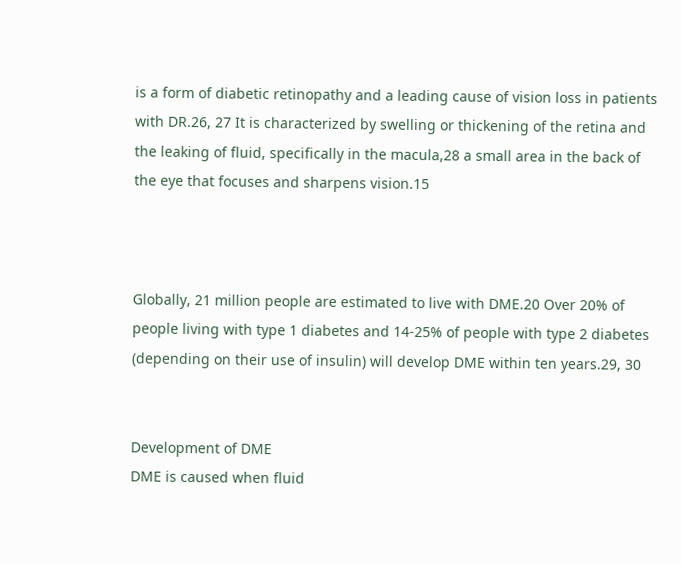is a form of diabetic retinopathy and a leading cause of vision loss in patients with DR.26, 27 It is characterized by swelling or thickening of the retina and the leaking of fluid, specifically in the macula,28 a small area in the back of the eye that focuses and sharpens vision.15



Globally, 21 million people are estimated to live with DME.20 Over 20% of people living with type 1 diabetes and 14-25% of people with type 2 diabetes (depending on their use of insulin) will develop DME within ten years.29, 30


Development of DME
DME is caused when fluid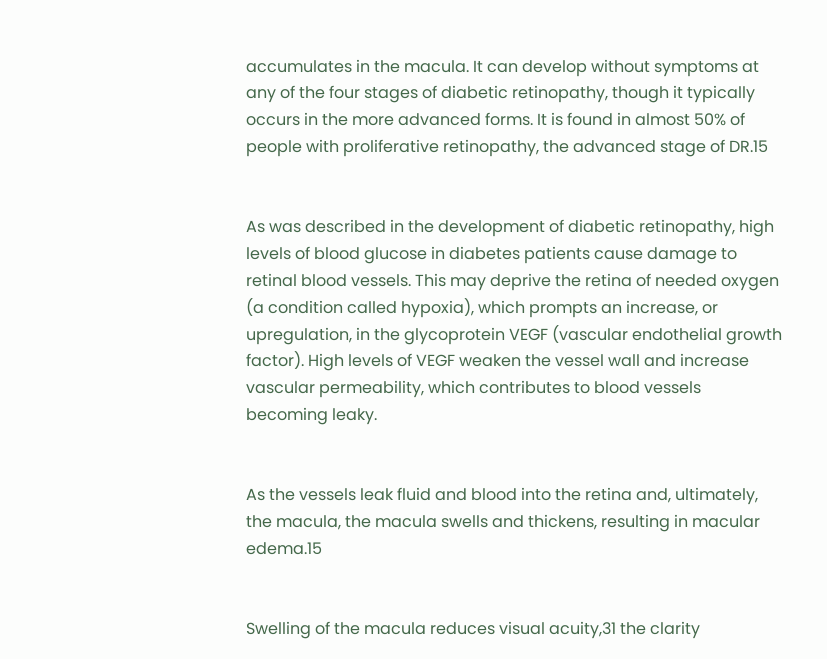accumulates in the macula. It can develop without symptoms at any of the four stages of diabetic retinopathy, though it typically occurs in the more advanced forms. It is found in almost 50% of people with proliferative retinopathy, the advanced stage of DR.15


As was described in the development of diabetic retinopathy, high levels of blood glucose in diabetes patients cause damage to retinal blood vessels. This may deprive the retina of needed oxygen (a condition called hypoxia), which prompts an increase, or upregulation, in the glycoprotein VEGF (vascular endothelial growth factor). High levels of VEGF weaken the vessel wall and increase vascular permeability, which contributes to blood vessels becoming leaky.


As the vessels leak fluid and blood into the retina and, ultimately, the macula, the macula swells and thickens, resulting in macular edema.15


Swelling of the macula reduces visual acuity,31 the clarity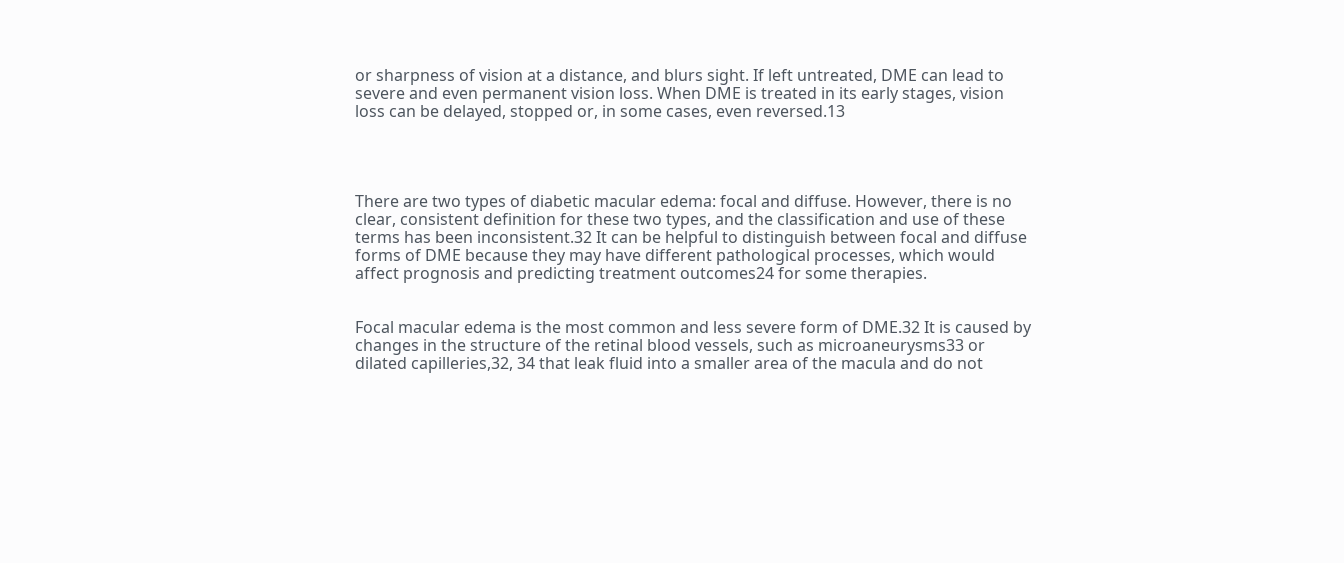or sharpness of vision at a distance, and blurs sight. If left untreated, DME can lead to severe and even permanent vision loss. When DME is treated in its early stages, vision loss can be delayed, stopped or, in some cases, even reversed.13




There are two types of diabetic macular edema: focal and diffuse. However, there is no clear, consistent definition for these two types, and the classification and use of these terms has been inconsistent.32 It can be helpful to distinguish between focal and diffuse forms of DME because they may have different pathological processes, which would affect prognosis and predicting treatment outcomes24 for some therapies.


Focal macular edema is the most common and less severe form of DME.32 It is caused by changes in the structure of the retinal blood vessels, such as microaneurysms33 or dilated capilleries,32, 34 that leak fluid into a smaller area of the macula and do not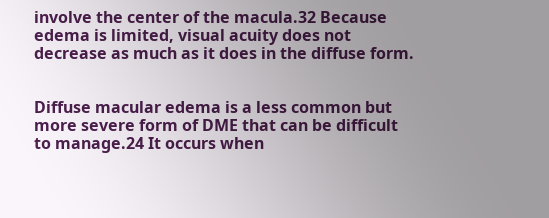involve the center of the macula.32 Because edema is limited, visual acuity does not decrease as much as it does in the diffuse form.


Diffuse macular edema is a less common but more severe form of DME that can be difficult to manage.24 It occurs when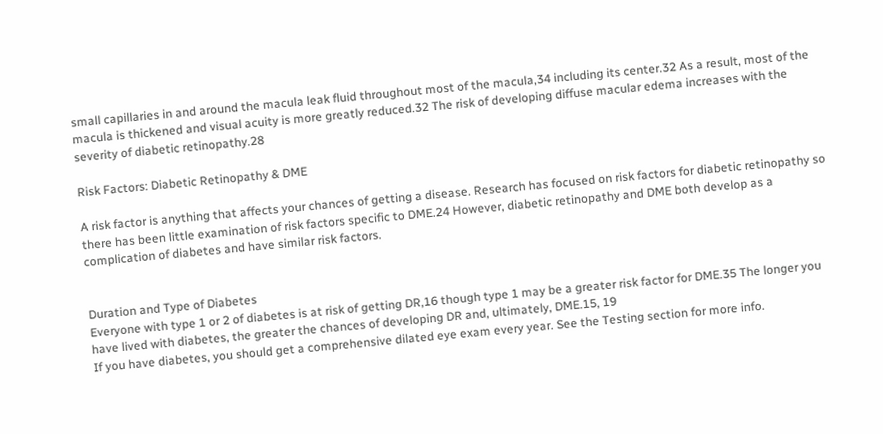small capillaries in and around the macula leak fluid throughout most of the macula,34 including its center.32 As a result, most of the macula is thickened and visual acuity is more greatly reduced.32 The risk of developing diffuse macular edema increases with the severity of diabetic retinopathy.28

Risk Factors: Diabetic Retinopathy & DME

A risk factor is anything that affects your chances of getting a disease. Research has focused on risk factors for diabetic retinopathy so there has been little examination of risk factors specific to DME.24 However, diabetic retinopathy and DME both develop as a complication of diabetes and have similar risk factors.


Duration and Type of Diabetes
Everyone with type 1 or 2 of diabetes is at risk of getting DR,16 though type 1 may be a greater risk factor for DME.35 The longer you have lived with diabetes, the greater the chances of developing DR and, ultimately, DME.15, 19
If you have diabetes, you should get a comprehensive dilated eye exam every year. See the Testing section for more info.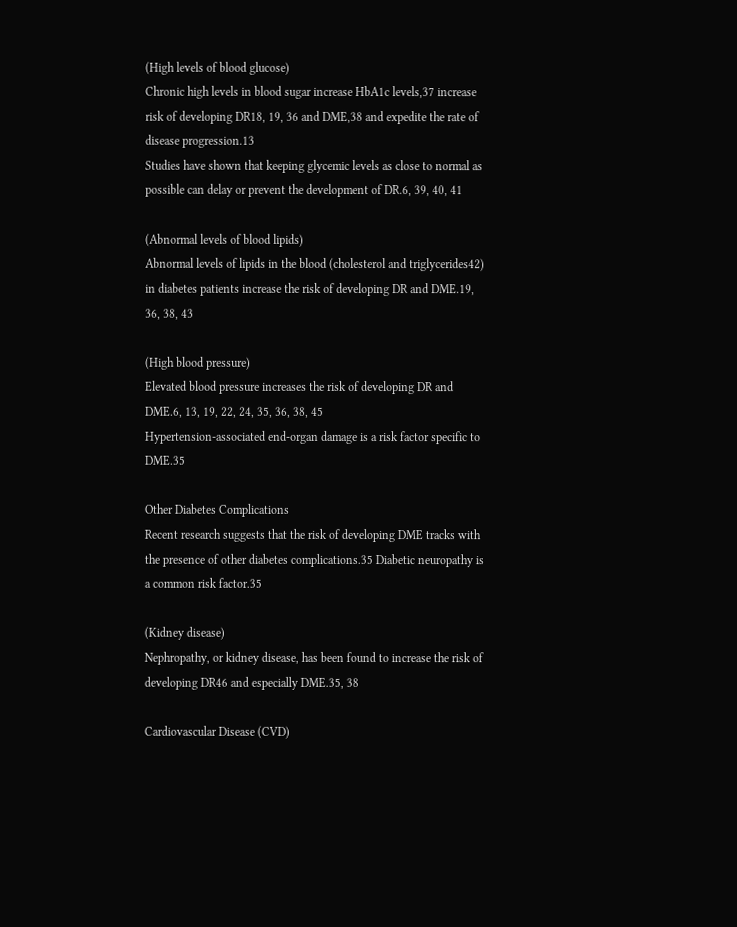(High levels of blood glucose)
Chronic high levels in blood sugar increase HbA1c levels,37 increase risk of developing DR18, 19, 36 and DME,38 and expedite the rate of disease progression.13
Studies have shown that keeping glycemic levels as close to normal as possible can delay or prevent the development of DR.6, 39, 40, 41

(Abnormal levels of blood lipids)
Abnormal levels of lipids in the blood (cholesterol and triglycerides42) in diabetes patients increase the risk of developing DR and DME.19, 36, 38, 43

(High blood pressure)
Elevated blood pressure increases the risk of developing DR and DME.6, 13, 19, 22, 24, 35, 36, 38, 45
Hypertension-associated end-organ damage is a risk factor specific to DME.35

Other Diabetes Complications
Recent research suggests that the risk of developing DME tracks with the presence of other diabetes complications.35 Diabetic neuropathy is a common risk factor.35

(Kidney disease)
Nephropathy, or kidney disease, has been found to increase the risk of developing DR46 and especially DME.35, 38

Cardiovascular Disease (CVD)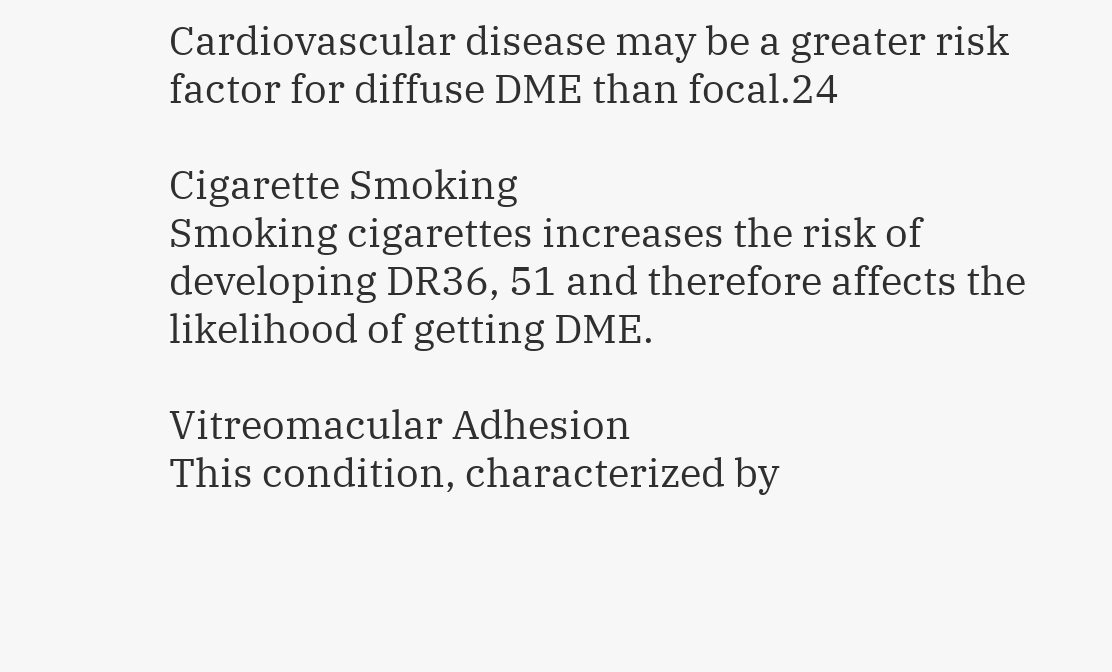Cardiovascular disease may be a greater risk factor for diffuse DME than focal.24

Cigarette Smoking
Smoking cigarettes increases the risk of developing DR36, 51 and therefore affects the likelihood of getting DME.

Vitreomacular Adhesion
This condition, characterized by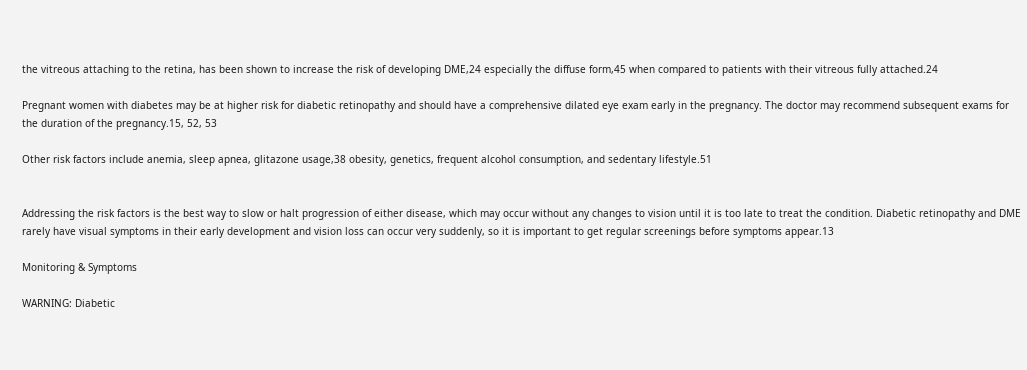the vitreous attaching to the retina, has been shown to increase the risk of developing DME,24 especially the diffuse form,45 when compared to patients with their vitreous fully attached.24

Pregnant women with diabetes may be at higher risk for diabetic retinopathy and should have a comprehensive dilated eye exam early in the pregnancy. The doctor may recommend subsequent exams for the duration of the pregnancy.15, 52, 53

Other risk factors include anemia, sleep apnea, glitazone usage,38 obesity, genetics, frequent alcohol consumption, and sedentary lifestyle.51


Addressing the risk factors is the best way to slow or halt progression of either disease, which may occur without any changes to vision until it is too late to treat the condition. Diabetic retinopathy and DME rarely have visual symptoms in their early development and vision loss can occur very suddenly, so it is important to get regular screenings before symptoms appear.13

Monitoring & Symptoms

WARNING: Diabetic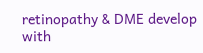retinopathy & DME develop with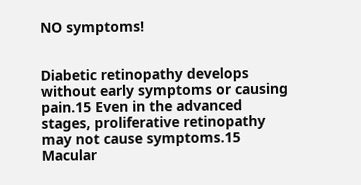NO symptoms!


Diabetic retinopathy develops without early symptoms or causing pain.15 Even in the advanced stages, proliferative retinopathy may not cause symptoms.15 Macular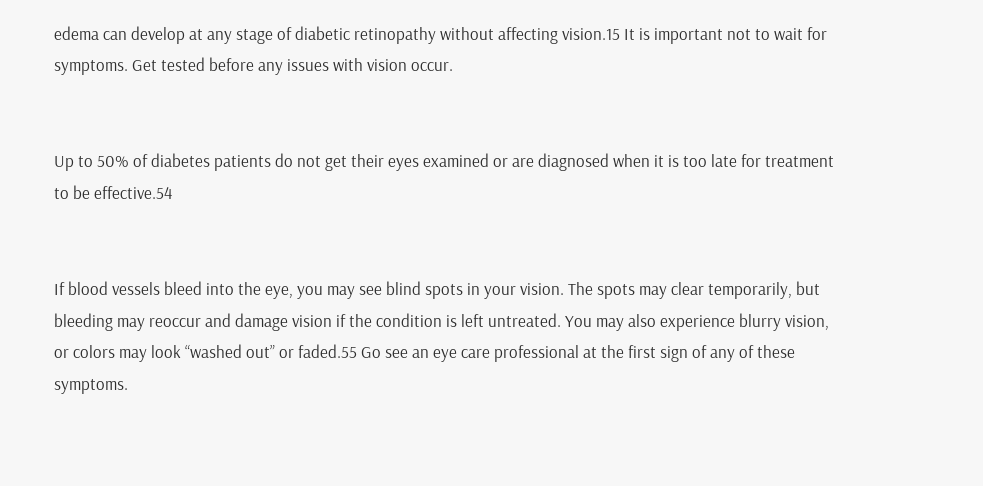edema can develop at any stage of diabetic retinopathy without affecting vision.15 It is important not to wait for symptoms. Get tested before any issues with vision occur.


Up to 50% of diabetes patients do not get their eyes examined or are diagnosed when it is too late for treatment to be effective.54


If blood vessels bleed into the eye, you may see blind spots in your vision. The spots may clear temporarily, but bleeding may reoccur and damage vision if the condition is left untreated. You may also experience blurry vision, or colors may look “washed out” or faded.55 Go see an eye care professional at the first sign of any of these symptoms.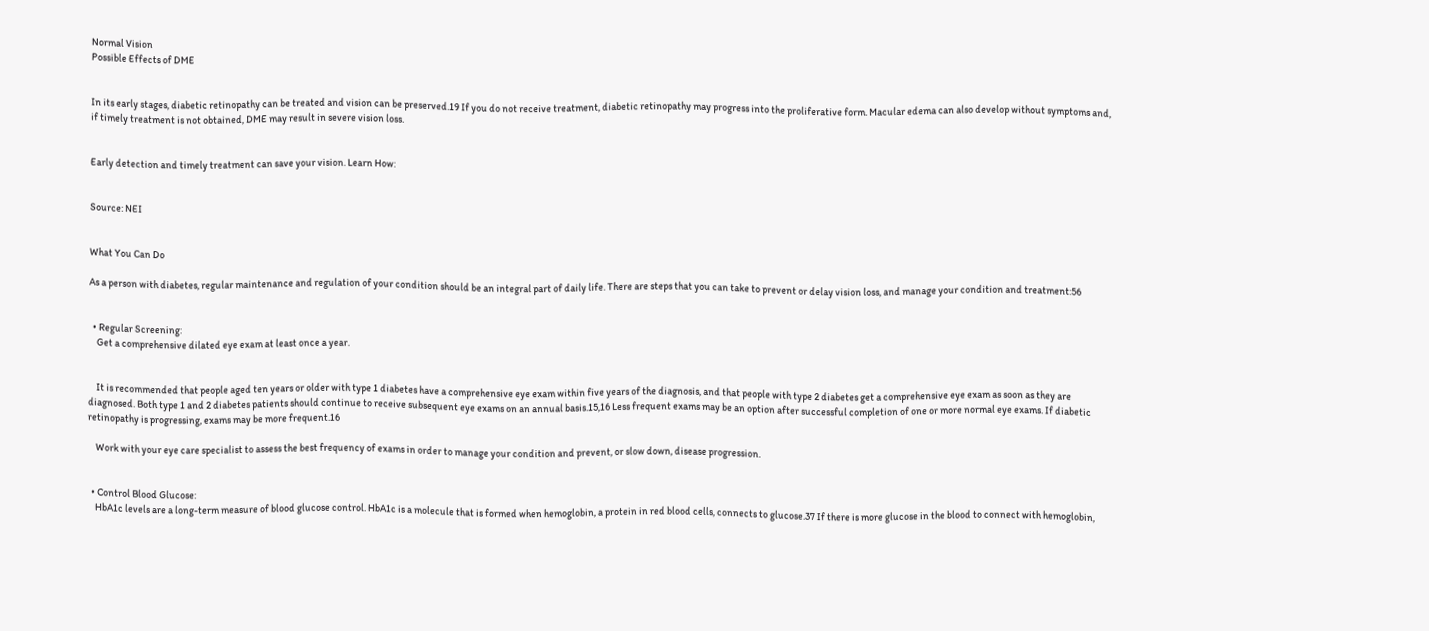Normal Vision
Possible Effects of DME


In its early stages, diabetic retinopathy can be treated and vision can be preserved.19 If you do not receive treatment, diabetic retinopathy may progress into the proliferative form. Macular edema can also develop without symptoms and, if timely treatment is not obtained, DME may result in severe vision loss.


Early detection and timely treatment can save your vision. Learn How:


Source: NEI


What You Can Do

As a person with diabetes, regular maintenance and regulation of your condition should be an integral part of daily life. There are steps that you can take to prevent or delay vision loss, and manage your condition and treatment:56


  • Regular Screening:
    Get a comprehensive dilated eye exam at least once a year.


    It is recommended that people aged ten years or older with type 1 diabetes have a comprehensive eye exam within five years of the diagnosis, and that people with type 2 diabetes get a comprehensive eye exam as soon as they are diagnosed. Both type 1 and 2 diabetes patients should continue to receive subsequent eye exams on an annual basis.15,16 Less frequent exams may be an option after successful completion of one or more normal eye exams. If diabetic retinopathy is progressing, exams may be more frequent.16

    Work with your eye care specialist to assess the best frequency of exams in order to manage your condition and prevent, or slow down, disease progression.


  • Control Blood Glucose:
    HbA1c levels are a long-term measure of blood glucose control. HbA1c is a molecule that is formed when hemoglobin, a protein in red blood cells, connects to glucose.37 If there is more glucose in the blood to connect with hemoglobin,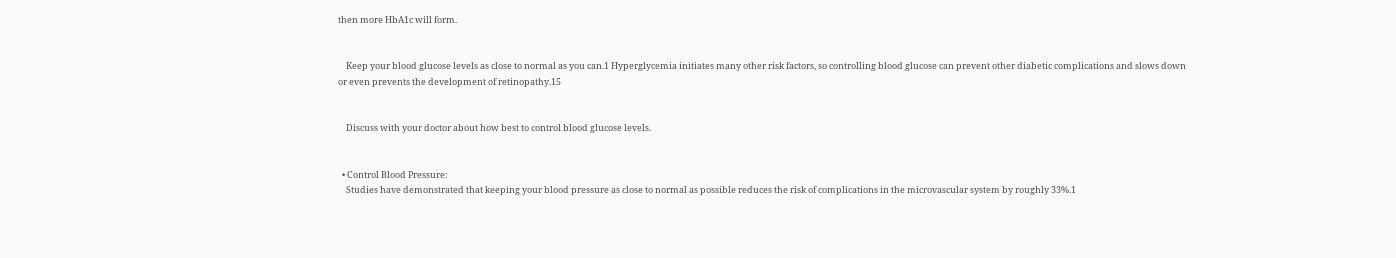then more HbA1c will form.


    Keep your blood glucose levels as close to normal as you can.1 Hyperglycemia initiates many other risk factors, so controlling blood glucose can prevent other diabetic complications and slows down or even prevents the development of retinopathy.15


    Discuss with your doctor about how best to control blood glucose levels.


  • Control Blood Pressure:
    Studies have demonstrated that keeping your blood pressure as close to normal as possible reduces the risk of complications in the microvascular system by roughly 33%.1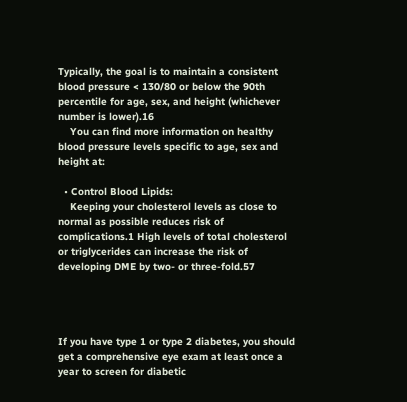Typically, the goal is to maintain a consistent blood pressure < 130/80 or below the 90th percentile for age, sex, and height (whichever number is lower).16
    You can find more information on healthy blood pressure levels specific to age, sex and height at:

  • Control Blood Lipids:
    Keeping your cholesterol levels as close to normal as possible reduces risk of complications.1 High levels of total cholesterol or triglycerides can increase the risk of developing DME by two- or three-fold.57




If you have type 1 or type 2 diabetes, you should get a comprehensive eye exam at least once a year to screen for diabetic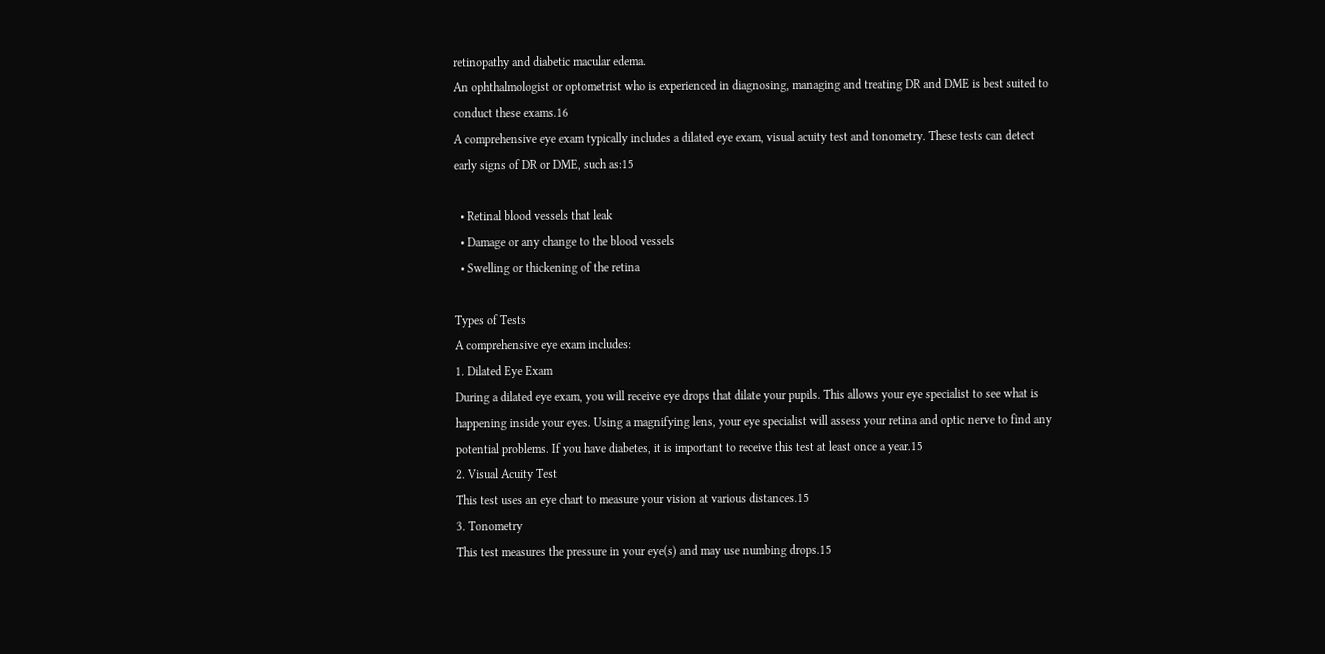retinopathy and diabetic macular edema.
An ophthalmologist or optometrist who is experienced in diagnosing, managing and treating DR and DME is best suited to conduct these exams.16
A comprehensive eye exam typically includes a dilated eye exam, visual acuity test and tonometry. These tests can detect early signs of DR or DME, such as:15

  • Retinal blood vessels that leak
  • Damage or any change to the blood vessels
  • Swelling or thickening of the retina

Types of Tests
A comprehensive eye exam includes:
1. Dilated Eye Exam
During a dilated eye exam, you will receive eye drops that dilate your pupils. This allows your eye specialist to see what is happening inside your eyes. Using a magnifying lens, your eye specialist will assess your retina and optic nerve to find any potential problems. If you have diabetes, it is important to receive this test at least once a year.15
2. Visual Acuity Test
This test uses an eye chart to measure your vision at various distances.15
3. Tonometry
This test measures the pressure in your eye(s) and may use numbing drops.15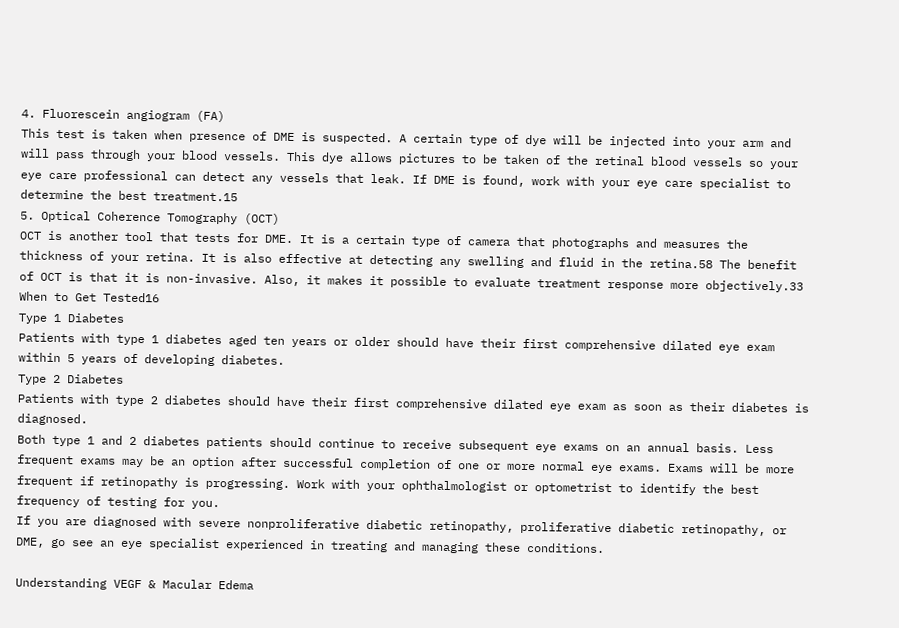4. Fluorescein angiogram (FA)
This test is taken when presence of DME is suspected. A certain type of dye will be injected into your arm and will pass through your blood vessels. This dye allows pictures to be taken of the retinal blood vessels so your eye care professional can detect any vessels that leak. If DME is found, work with your eye care specialist to determine the best treatment.15
5. Optical Coherence Tomography (OCT)
OCT is another tool that tests for DME. It is a certain type of camera that photographs and measures the thickness of your retina. It is also effective at detecting any swelling and fluid in the retina.58 The benefit of OCT is that it is non-invasive. Also, it makes it possible to evaluate treatment response more objectively.33
When to Get Tested16
Type 1 Diabetes
Patients with type 1 diabetes aged ten years or older should have their first comprehensive dilated eye exam within 5 years of developing diabetes.
Type 2 Diabetes
Patients with type 2 diabetes should have their first comprehensive dilated eye exam as soon as their diabetes is diagnosed.
Both type 1 and 2 diabetes patients should continue to receive subsequent eye exams on an annual basis. Less frequent exams may be an option after successful completion of one or more normal eye exams. Exams will be more frequent if retinopathy is progressing. Work with your ophthalmologist or optometrist to identify the best frequency of testing for you.
If you are diagnosed with severe nonproliferative diabetic retinopathy, proliferative diabetic retinopathy, or DME, go see an eye specialist experienced in treating and managing these conditions.

Understanding VEGF & Macular Edema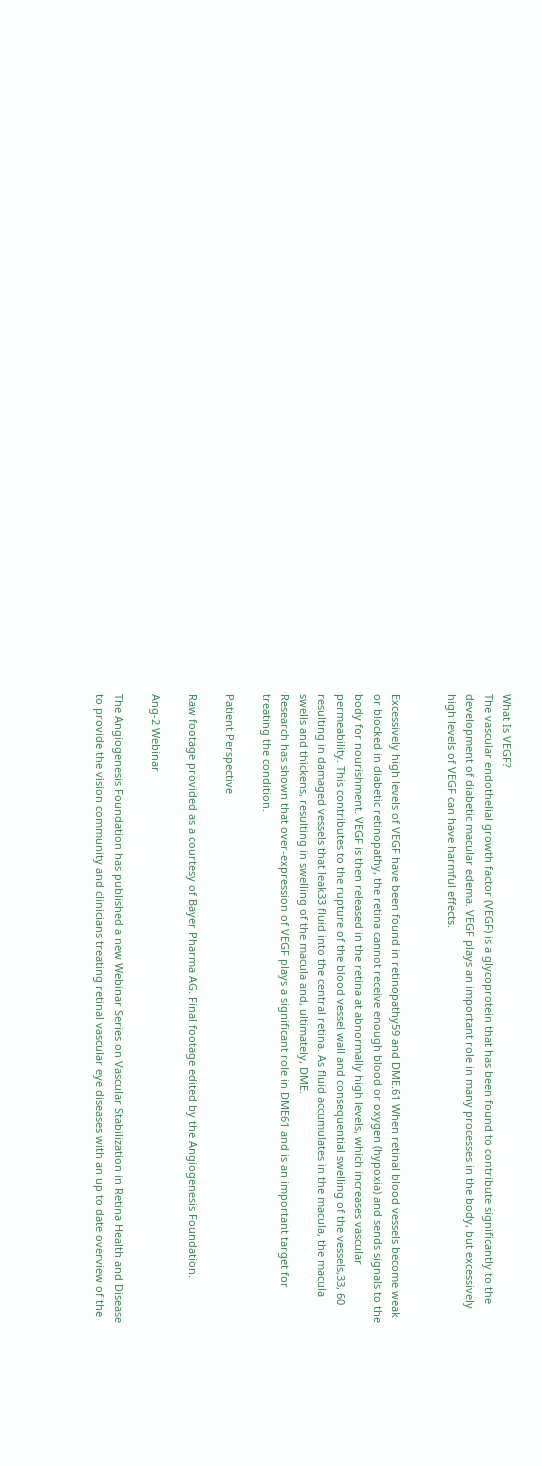What Is VEGF?
The vascular endothelial growth factor (VEGF) is a glycoprotein that has been found to contribute significantly to the development of diabetic macular edema. VEGF plays an important role in many processes in the body, but excessively high levels of VEGF can have harmful effects.


Excessively high levels of VEGF have been found in retinopathy59 and DME.61 When retinal blood vessels become weak or blocked in diabetic retinopathy, the retina cannot receive enough blood or oxygen (hypoxia) and sends signals to the body for nourishment. VEGF is then released in the retina at abnormally high levels, which increases vascular permeability. This contributes to the rupture of the blood vessel wall and consequential swelling of the vessels,33, 60 resulting in damaged vessels that leak33 fluid into the central retina. As fluid accumulates in the macula, the macula swells and thickens, resulting in swelling of the macula and, ultimately, DME.
Research has shown that over-expression of VEGF plays a significant role in DME61 and is an important target for treating the condition.

Patient Perspective

Raw footage provided as a courtesy of Bayer Pharma AG. Final footage edited by the Angiogenesis Foundation.

Ang-2 Webinar

The Angiogenesis Foundation has published a new Webinar Series on Vascular Stabilization in Retina Health and Disease to provide the vision community and clinicians treating retinal vascular eye diseases with an up to date overview of the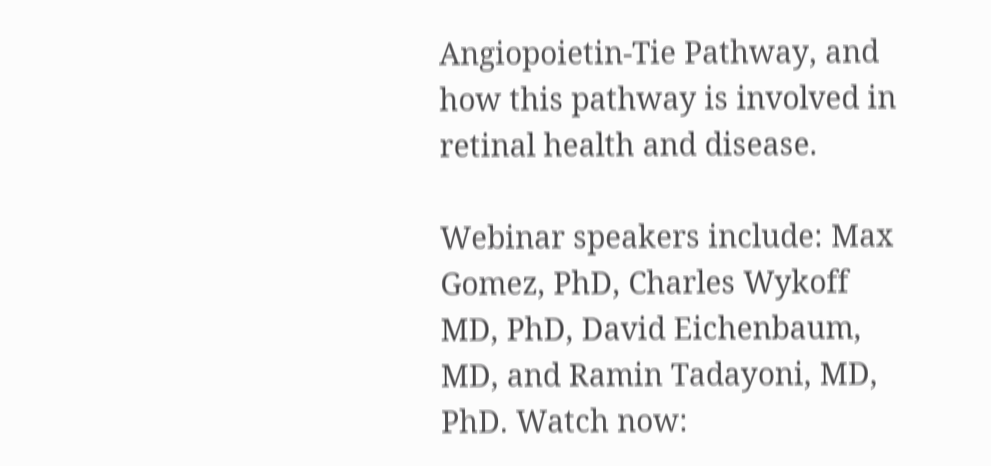Angiopoietin-Tie Pathway, and how this pathway is involved in retinal health and disease.

Webinar speakers include: Max Gomez, PhD, Charles Wykoff MD, PhD, David Eichenbaum, MD, and Ramin Tadayoni, MD, PhD. Watch now: